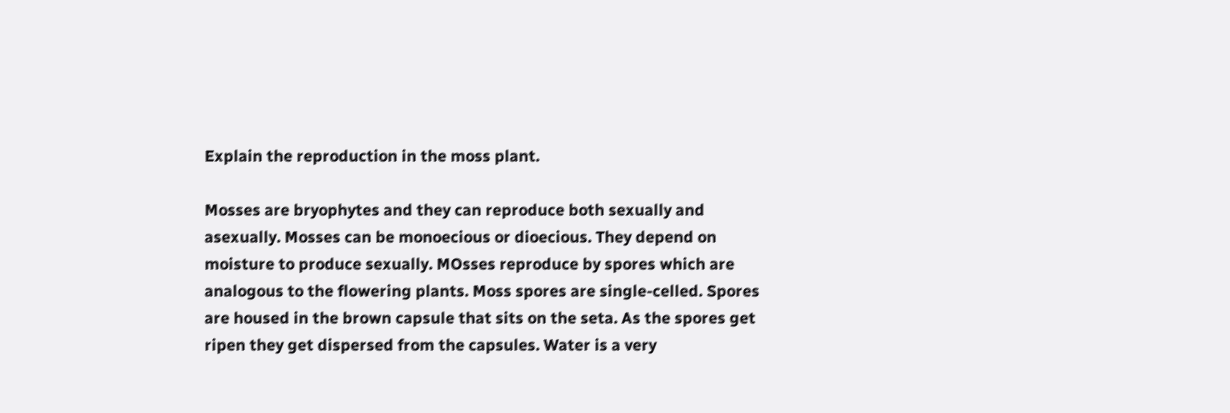Explain the reproduction in the moss plant.

Mosses are bryophytes and they can reproduce both sexually and asexually. Mosses can be monoecious or dioecious. They depend on moisture to produce sexually. MOsses reproduce by spores which are analogous to the flowering plants. Moss spores are single-celled. Spores are housed in the brown capsule that sits on the seta. As the spores get ripen they get dispersed from the capsules. Water is a very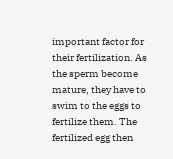important factor for their fertilization. As the sperm become mature, they have to swim to the eggs to fertilize them. The fertilized egg then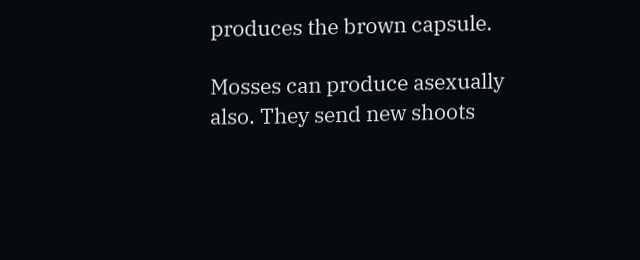produces the brown capsule.

Mosses can produce asexually also. They send new shoots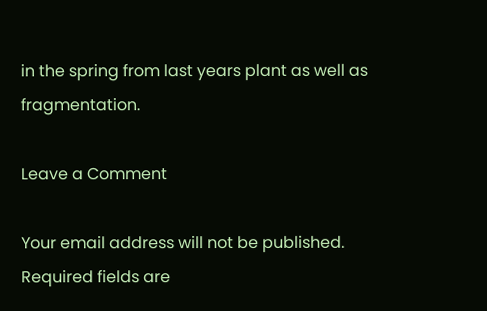in the spring from last years plant as well as fragmentation.

Leave a Comment

Your email address will not be published. Required fields are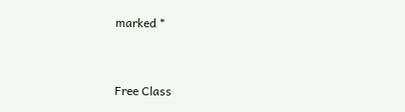marked *


Free Class